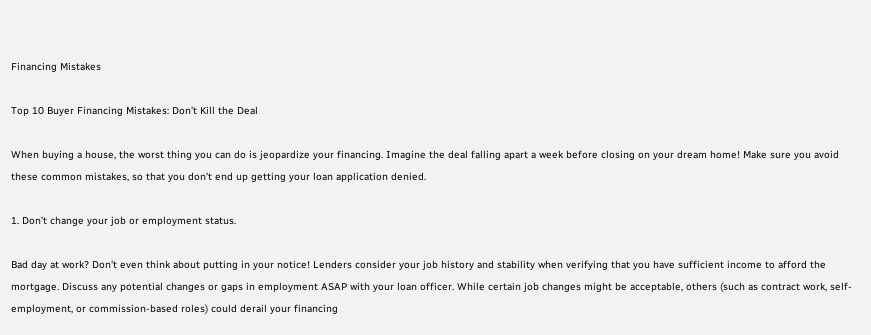Financing Mistakes

Top 10 Buyer Financing Mistakes: Don’t Kill the Deal

When buying a house, the worst thing you can do is jeopardize your financing. Imagine the deal falling apart a week before closing on your dream home! Make sure you avoid these common mistakes, so that you don’t end up getting your loan application denied.

1. Don’t change your job or employment status.

Bad day at work? Don’t even think about putting in your notice! Lenders consider your job history and stability when verifying that you have sufficient income to afford the mortgage. Discuss any potential changes or gaps in employment ASAP with your loan officer. While certain job changes might be acceptable, others (such as contract work, self-employment, or commission-based roles) could derail your financing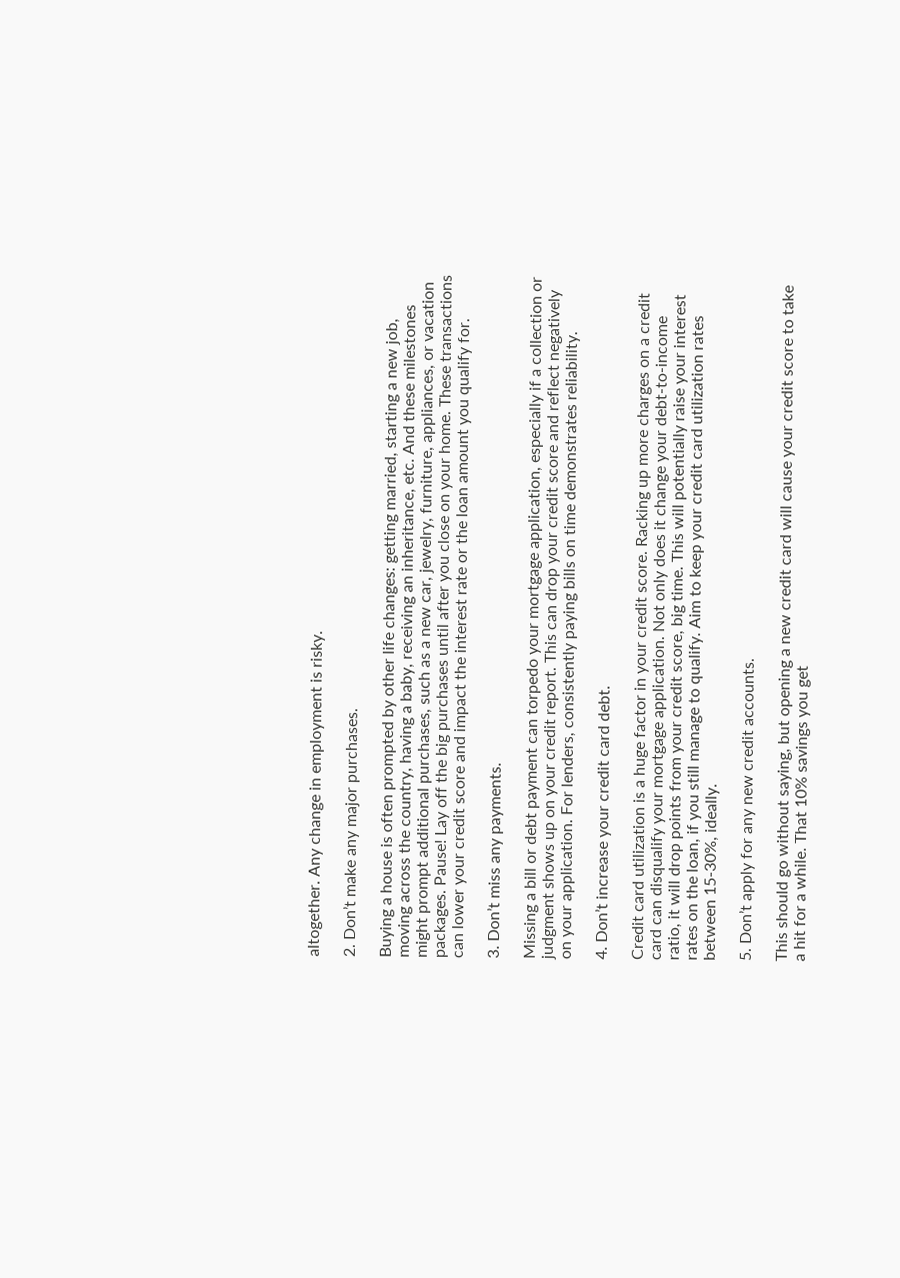altogether. Any change in employment is risky.

2. Don’t make any major purchases.

Buying a house is often prompted by other life changes: getting married, starting a new job, moving across the country, having a baby, receiving an inheritance, etc. And these milestones might prompt additional purchases, such as a new car, jewelry, furniture, appliances, or vacation packages. Pause! Lay off the big purchases until after you close on your home. These transactions can lower your credit score and impact the interest rate or the loan amount you qualify for.

3. Don’t miss any payments.

Missing a bill or debt payment can torpedo your mortgage application, especially if a collection or judgment shows up on your credit report. This can drop your credit score and reflect negatively on your application. For lenders, consistently paying bills on time demonstrates reliability.

4. Don’t increase your credit card debt.

Credit card utilization is a huge factor in your credit score. Racking up more charges on a credit card can disqualify your mortgage application. Not only does it change your debt-to-income ratio, it will drop points from your credit score, big time. This will potentially raise your interest rates on the loan, if you still manage to qualify. Aim to keep your credit card utilization rates between 15-30%, ideally.

5. Don’t apply for any new credit accounts.

This should go without saying, but opening a new credit card will cause your credit score to take a hit for a while. That 10% savings you get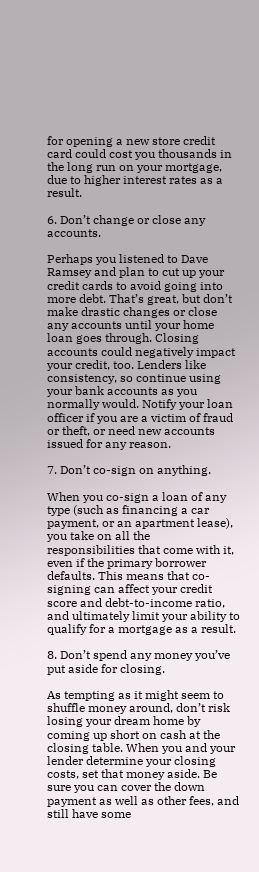for opening a new store credit card could cost you thousands in the long run on your mortgage, due to higher interest rates as a result.

6. Don’t change or close any accounts.

Perhaps you listened to Dave Ramsey and plan to cut up your credit cards to avoid going into more debt. That’s great, but don’t make drastic changes or close any accounts until your home loan goes through. Closing accounts could negatively impact your credit, too. Lenders like consistency, so continue using your bank accounts as you normally would. Notify your loan officer if you are a victim of fraud or theft, or need new accounts issued for any reason.

7. Don’t co-sign on anything.

When you co-sign a loan of any type (such as financing a car payment, or an apartment lease), you take on all the responsibilities that come with it, even if the primary borrower defaults. This means that co-signing can affect your credit score and debt-to-income ratio, and ultimately limit your ability to qualify for a mortgage as a result.

8. Don’t spend any money you’ve put aside for closing.

As tempting as it might seem to shuffle money around, don’t risk losing your dream home by coming up short on cash at the closing table. When you and your lender determine your closing costs, set that money aside. Be sure you can cover the down payment as well as other fees, and still have some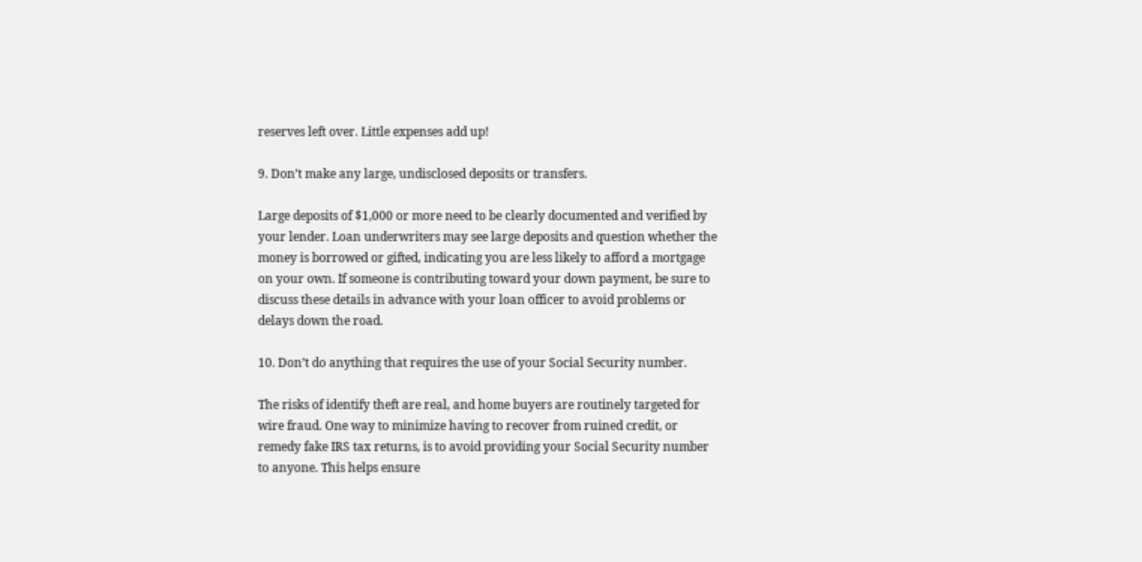reserves left over. Little expenses add up!

9. Don’t make any large, undisclosed deposits or transfers.

Large deposits of $1,000 or more need to be clearly documented and verified by your lender. Loan underwriters may see large deposits and question whether the money is borrowed or gifted, indicating you are less likely to afford a mortgage on your own. If someone is contributing toward your down payment, be sure to discuss these details in advance with your loan officer to avoid problems or delays down the road.

10. Don’t do anything that requires the use of your Social Security number.

The risks of identify theft are real, and home buyers are routinely targeted for wire fraud. One way to minimize having to recover from ruined credit, or remedy fake IRS tax returns, is to avoid providing your Social Security number to anyone. This helps ensure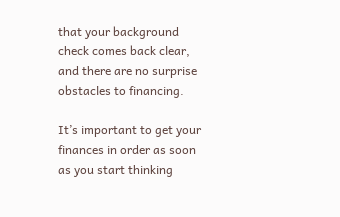that your background check comes back clear, and there are no surprise obstacles to financing.

It’s important to get your finances in order as soon as you start thinking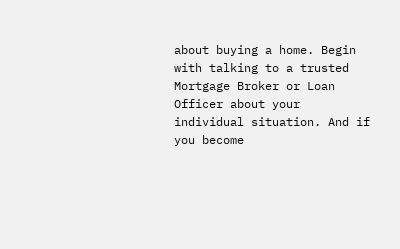about buying a home. Begin with talking to a trusted Mortgage Broker or Loan Officer about your individual situation. And if you become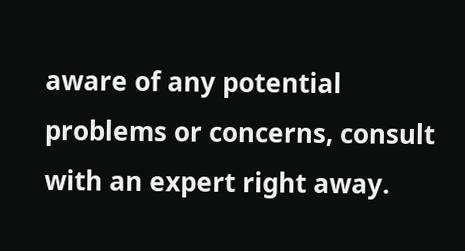aware of any potential problems or concerns, consult with an expert right away.